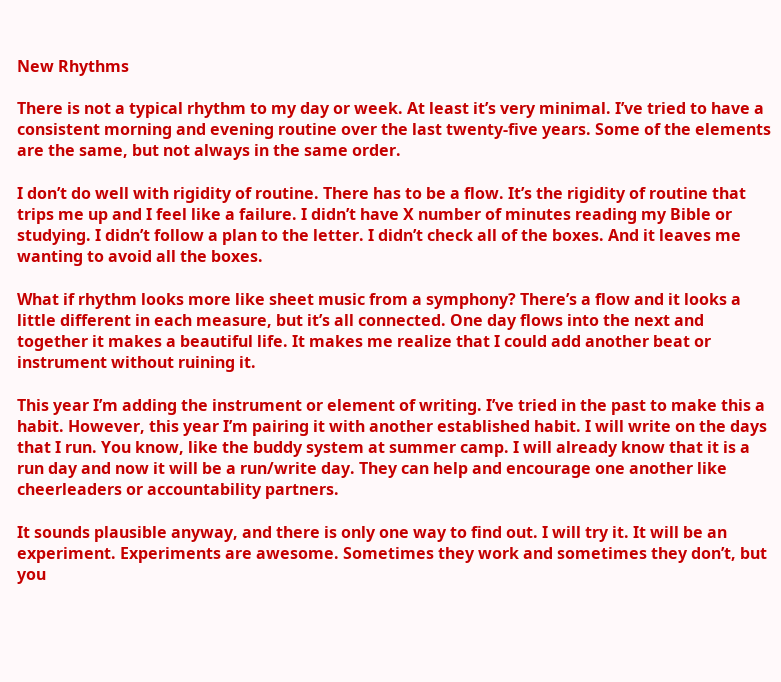New Rhythms

There is not a typical rhythm to my day or week. At least it’s very minimal. I’ve tried to have a consistent morning and evening routine over the last twenty-five years. Some of the elements are the same, but not always in the same order.

I don’t do well with rigidity of routine. There has to be a flow. It’s the rigidity of routine that trips me up and I feel like a failure. I didn’t have X number of minutes reading my Bible or studying. I didn’t follow a plan to the letter. I didn’t check all of the boxes. And it leaves me wanting to avoid all the boxes.

What if rhythm looks more like sheet music from a symphony? There’s a flow and it looks a little different in each measure, but it’s all connected. One day flows into the next and together it makes a beautiful life. It makes me realize that I could add another beat or instrument without ruining it.

This year I’m adding the instrument or element of writing. I’ve tried in the past to make this a habit. However, this year I’m pairing it with another established habit. I will write on the days that I run. You know, like the buddy system at summer camp. I will already know that it is a run day and now it will be a run/write day. They can help and encourage one another like cheerleaders or accountability partners.

It sounds plausible anyway, and there is only one way to find out. I will try it. It will be an experiment. Experiments are awesome. Sometimes they work and sometimes they don’t, but you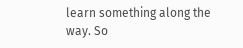learn something along the way. So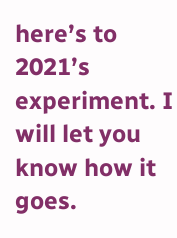here’s to 2021’s experiment. I will let you know how it goes.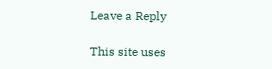Leave a Reply

This site uses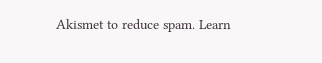Akismet to reduce spam. Learn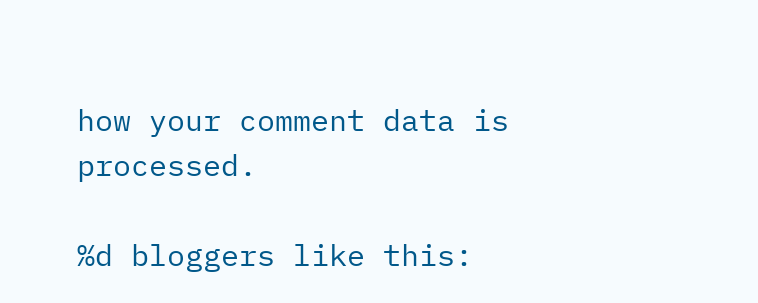how your comment data is processed.

%d bloggers like this: